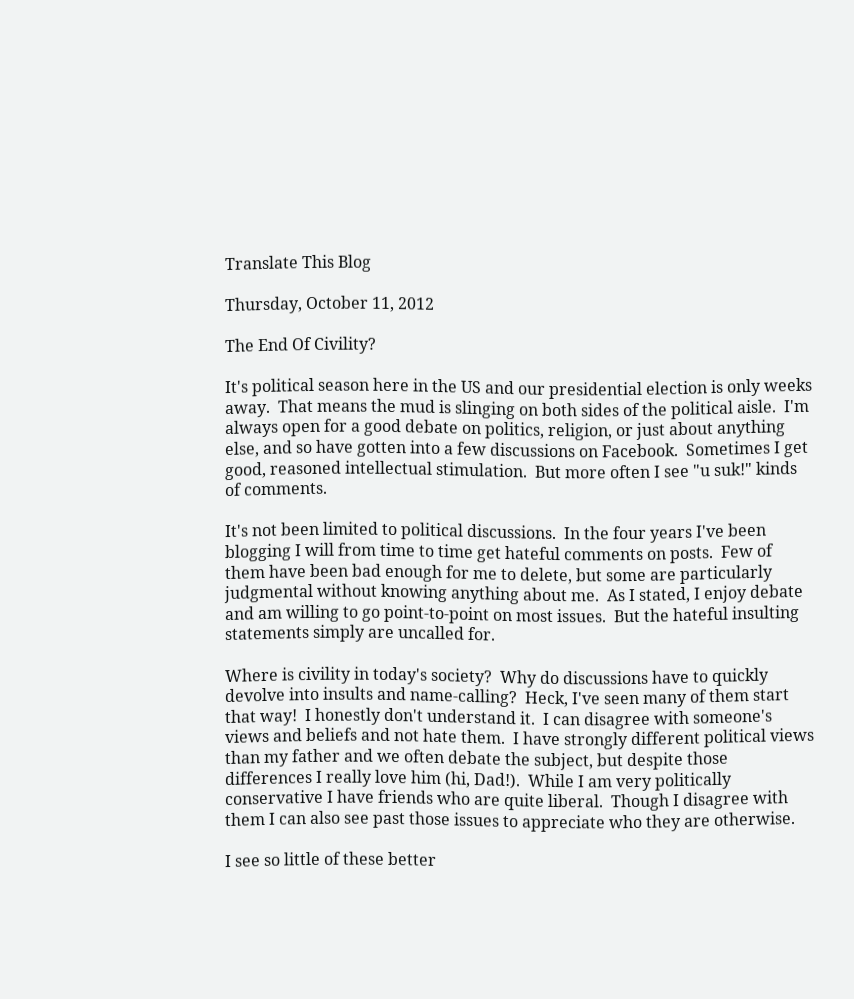Translate This Blog

Thursday, October 11, 2012

The End Of Civility?

It's political season here in the US and our presidential election is only weeks away.  That means the mud is slinging on both sides of the political aisle.  I'm always open for a good debate on politics, religion, or just about anything else, and so have gotten into a few discussions on Facebook.  Sometimes I get good, reasoned intellectual stimulation.  But more often I see "u suk!" kinds of comments.

It's not been limited to political discussions.  In the four years I've been blogging I will from time to time get hateful comments on posts.  Few of them have been bad enough for me to delete, but some are particularly judgmental without knowing anything about me.  As I stated, I enjoy debate and am willing to go point-to-point on most issues.  But the hateful insulting statements simply are uncalled for.

Where is civility in today's society?  Why do discussions have to quickly devolve into insults and name-calling?  Heck, I've seen many of them start that way!  I honestly don't understand it.  I can disagree with someone's views and beliefs and not hate them.  I have strongly different political views than my father and we often debate the subject, but despite those differences I really love him (hi, Dad!).  While I am very politically conservative I have friends who are quite liberal.  Though I disagree with them I can also see past those issues to appreciate who they are otherwise.

I see so little of these better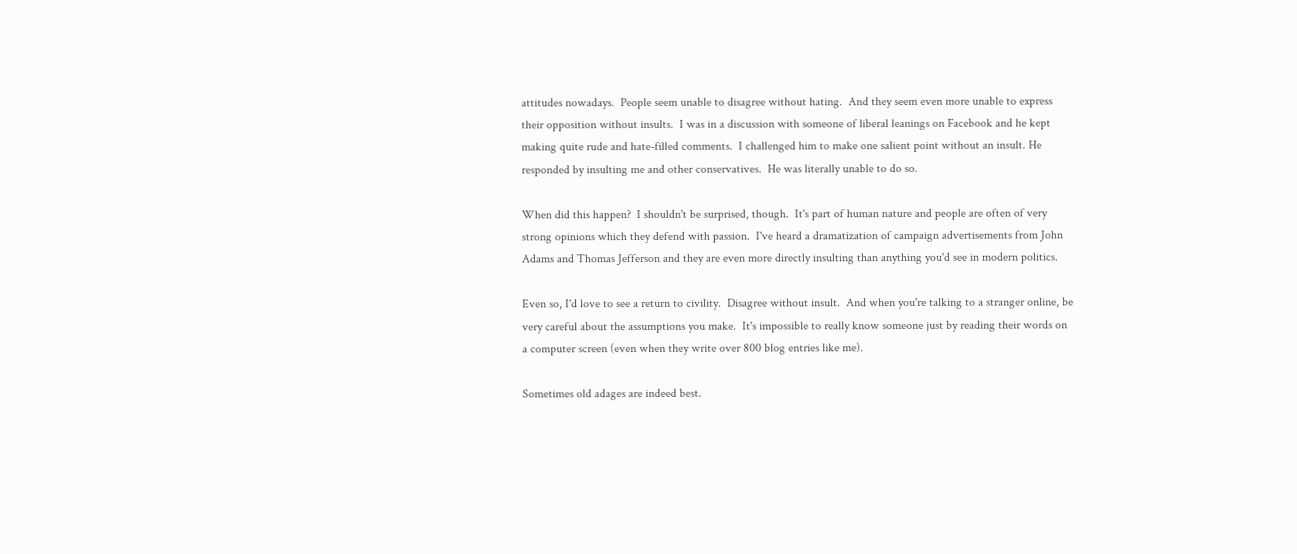attitudes nowadays.  People seem unable to disagree without hating.  And they seem even more unable to express their opposition without insults.  I was in a discussion with someone of liberal leanings on Facebook and he kept making quite rude and hate-filled comments.  I challenged him to make one salient point without an insult. He responded by insulting me and other conservatives.  He was literally unable to do so.

When did this happen?  I shouldn't be surprised, though.  It's part of human nature and people are often of very strong opinions which they defend with passion.  I've heard a dramatization of campaign advertisements from John Adams and Thomas Jefferson and they are even more directly insulting than anything you'd see in modern politics.

Even so, I'd love to see a return to civility.  Disagree without insult.  And when you're talking to a stranger online, be very careful about the assumptions you make.  It's impossible to really know someone just by reading their words on a computer screen (even when they write over 800 blog entries like me).

Sometimes old adages are indeed best.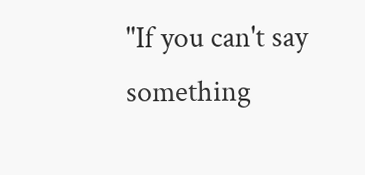"If you can't say something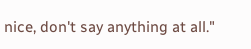nice, don't say anything at all."